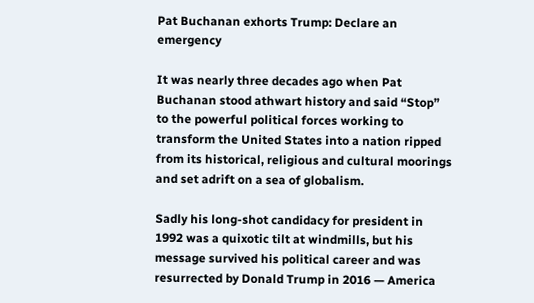Pat Buchanan exhorts Trump: Declare an emergency

It was nearly three decades ago when Pat Buchanan stood athwart history and said “Stop” to the powerful political forces working to transform the United States into a nation ripped from its historical, religious and cultural moorings and set adrift on a sea of globalism.

Sadly his long-shot candidacy for president in 1992 was a quixotic tilt at windmills, but his message survived his political career and was resurrected by Donald Trump in 2016 — America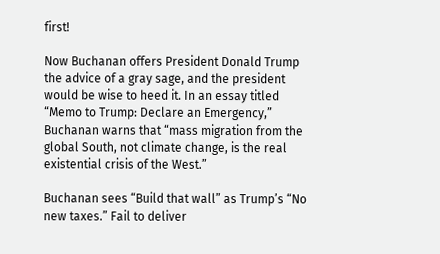first!

Now Buchanan offers President Donald Trump the advice of a gray sage, and the president would be wise to heed it. In an essay titled “Memo to Trump: Declare an Emergency,” Buchanan warns that “mass migration from the global South, not climate change, is the real existential crisis of the West.”

Buchanan sees “Build that wall” as Trump’s “No new taxes.” Fail to deliver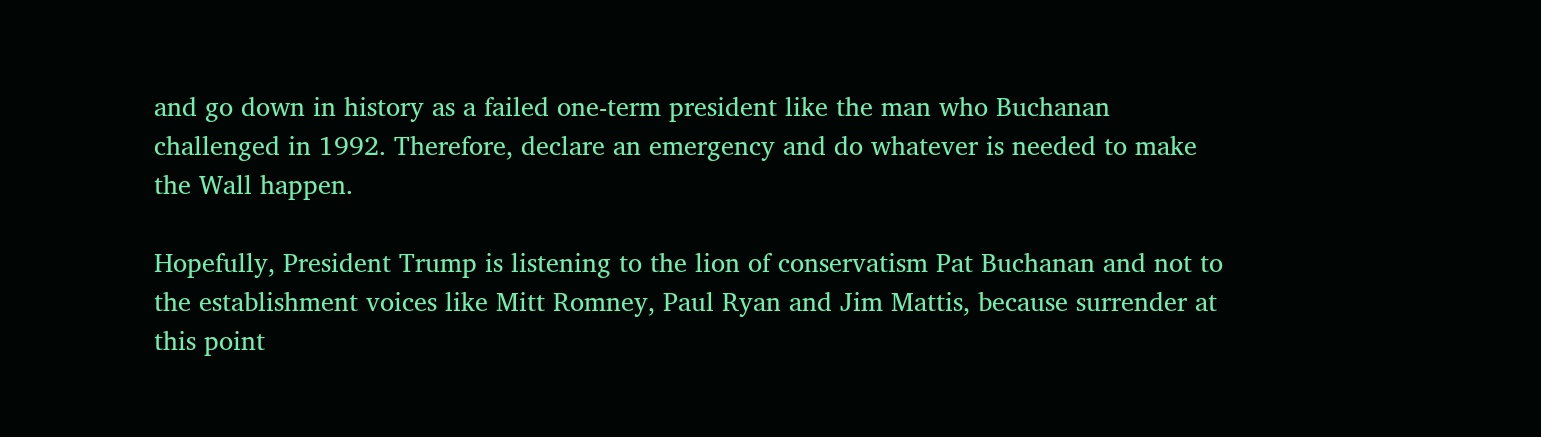and go down in history as a failed one-term president like the man who Buchanan challenged in 1992. Therefore, declare an emergency and do whatever is needed to make the Wall happen.

Hopefully, President Trump is listening to the lion of conservatism Pat Buchanan and not to the establishment voices like Mitt Romney, Paul Ryan and Jim Mattis, because surrender at this point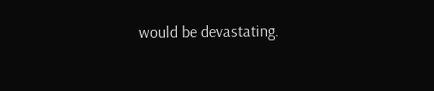would be devastating.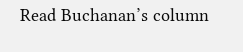Read Buchanan’s column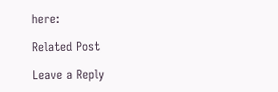here:

Related Post

Leave a Reply